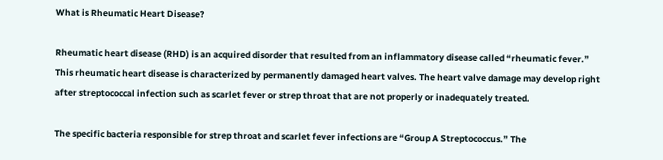What is Rheumatic Heart Disease?

Rheumatic heart disease (RHD) is an acquired disorder that resulted from an inflammatory disease called “rheumatic fever.” This rheumatic heart disease is characterized by permanently damaged heart valves. The heart valve damage may develop right after streptococcal infection such as scarlet fever or strep throat that are not properly or inadequately treated.

The specific bacteria responsible for strep throat and scarlet fever infections are “Group A Streptococcus.” The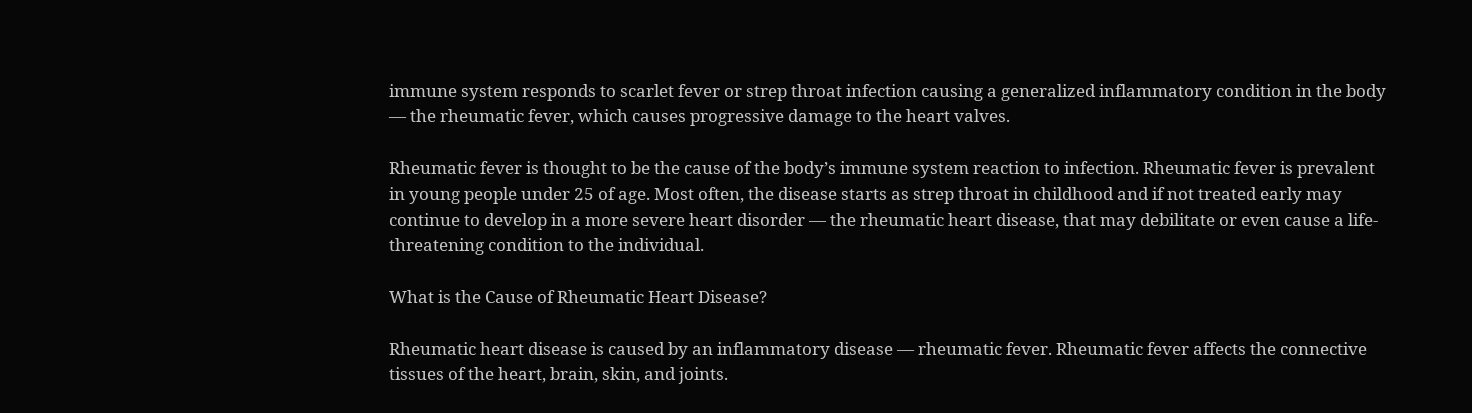immune system responds to scarlet fever or strep throat infection causing a generalized inflammatory condition in the body — the rheumatic fever, which causes progressive damage to the heart valves.

Rheumatic fever is thought to be the cause of the body’s immune system reaction to infection. Rheumatic fever is prevalent in young people under 25 of age. Most often, the disease starts as strep throat in childhood and if not treated early may continue to develop in a more severe heart disorder — the rheumatic heart disease, that may debilitate or even cause a life-threatening condition to the individual.

What is the Cause of Rheumatic Heart Disease?

Rheumatic heart disease is caused by an inflammatory disease — rheumatic fever. Rheumatic fever affects the connective tissues of the heart, brain, skin, and joints.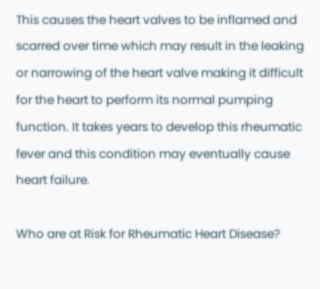This causes the heart valves to be inflamed and scarred over time which may result in the leaking or narrowing of the heart valve making it difficult for the heart to perform its normal pumping function. It takes years to develop this rheumatic fever and this condition may eventually cause heart failure.

Who are at Risk for Rheumatic Heart Disease?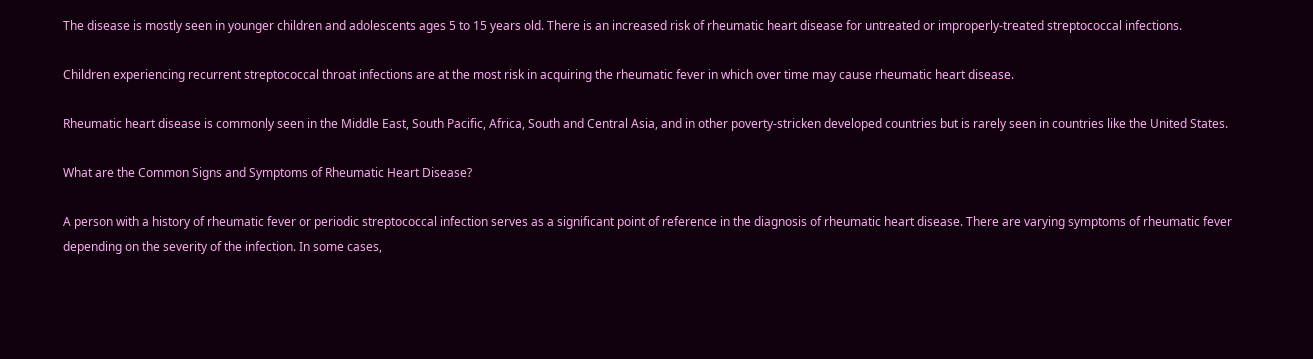The disease is mostly seen in younger children and adolescents ages 5 to 15 years old. There is an increased risk of rheumatic heart disease for untreated or improperly-treated streptococcal infections.

Children experiencing recurrent streptococcal throat infections are at the most risk in acquiring the rheumatic fever in which over time may cause rheumatic heart disease.

Rheumatic heart disease is commonly seen in the Middle East, South Pacific, Africa, South and Central Asia, and in other poverty-stricken developed countries but is rarely seen in countries like the United States.

What are the Common Signs and Symptoms of Rheumatic Heart Disease?

A person with a history of rheumatic fever or periodic streptococcal infection serves as a significant point of reference in the diagnosis of rheumatic heart disease. There are varying symptoms of rheumatic fever depending on the severity of the infection. In some cases,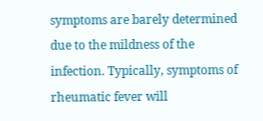symptoms are barely determined due to the mildness of the infection. Typically, symptoms of rheumatic fever will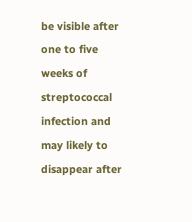be visible after one to five weeks of streptococcal infection and may likely to disappear after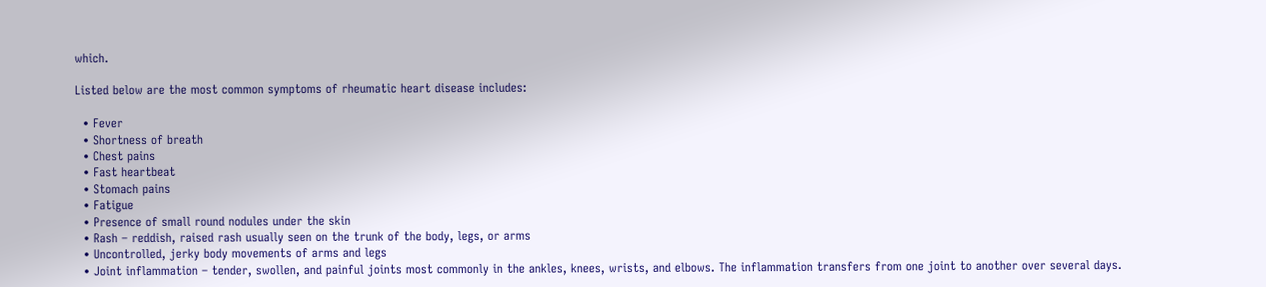which.

Listed below are the most common symptoms of rheumatic heart disease includes:

  • Fever
  • Shortness of breath
  • Chest pains
  • Fast heartbeat
  • Stomach pains
  • Fatigue
  • Presence of small round nodules under the skin
  • Rash – reddish, raised rash usually seen on the trunk of the body, legs, or arms
  • Uncontrolled, jerky body movements of arms and legs
  • Joint inflammation – tender, swollen, and painful joints most commonly in the ankles, knees, wrists, and elbows. The inflammation transfers from one joint to another over several days.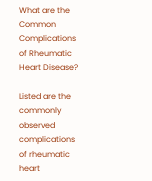What are the Common Complications of Rheumatic Heart Disease?

Listed are the commonly observed complications of rheumatic heart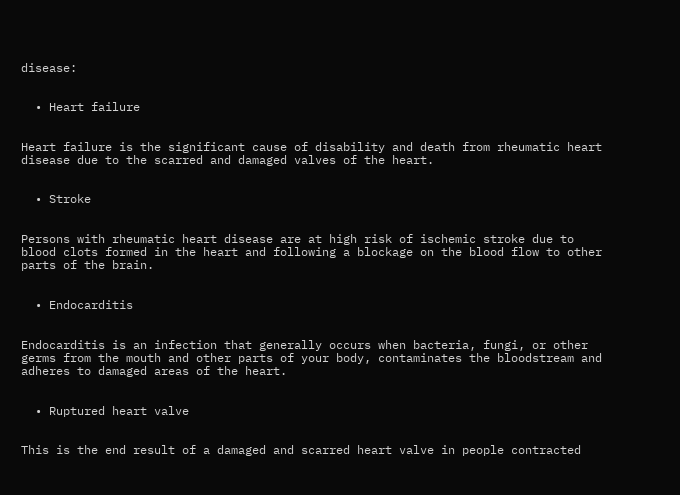disease:


  • Heart failure


Heart failure is the significant cause of disability and death from rheumatic heart disease due to the scarred and damaged valves of the heart.


  • Stroke


Persons with rheumatic heart disease are at high risk of ischemic stroke due to blood clots formed in the heart and following a blockage on the blood flow to other parts of the brain.


  • Endocarditis


Endocarditis is an infection that generally occurs when bacteria, fungi, or other germs from the mouth and other parts of your body, contaminates the bloodstream and adheres to damaged areas of the heart.


  • Ruptured heart valve


This is the end result of a damaged and scarred heart valve in people contracted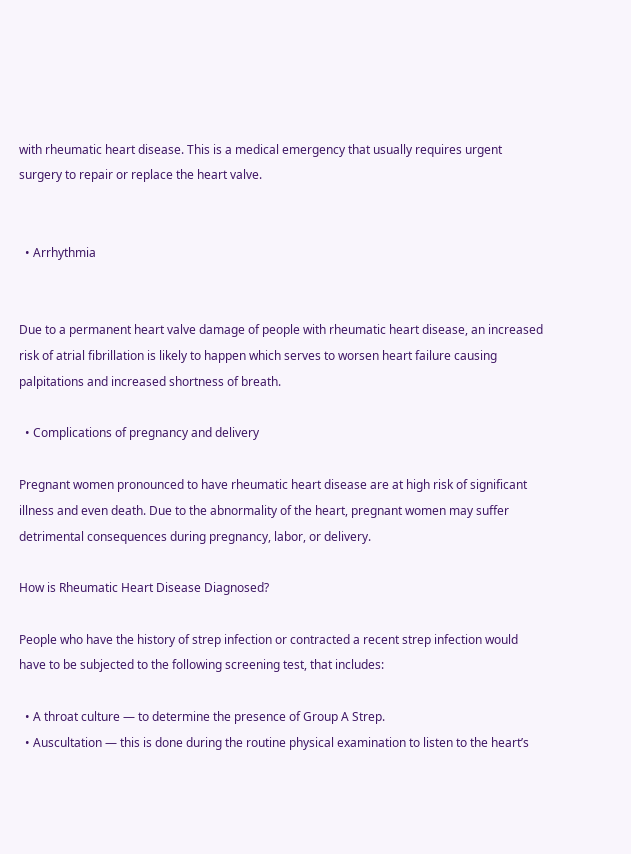with rheumatic heart disease. This is a medical emergency that usually requires urgent surgery to repair or replace the heart valve.


  • Arrhythmia


Due to a permanent heart valve damage of people with rheumatic heart disease, an increased risk of atrial fibrillation is likely to happen which serves to worsen heart failure causing palpitations and increased shortness of breath.

  • Complications of pregnancy and delivery

Pregnant women pronounced to have rheumatic heart disease are at high risk of significant illness and even death. Due to the abnormality of the heart, pregnant women may suffer detrimental consequences during pregnancy, labor, or delivery.

How is Rheumatic Heart Disease Diagnosed?

People who have the history of strep infection or contracted a recent strep infection would have to be subjected to the following screening test, that includes:

  • A throat culture — to determine the presence of Group A Strep.
  • Auscultation — this is done during the routine physical examination to listen to the heart’s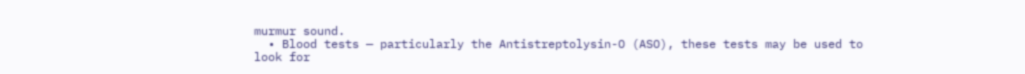murmur sound.
  • Blood tests — particularly the Antistreptolysin-O (ASO), these tests may be used to look for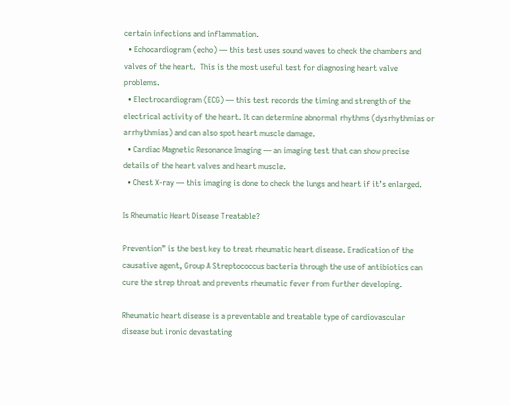certain infections and inflammation.
  • Echocardiogram (echo) — this test uses sound waves to check the chambers and valves of the heart.  This is the most useful test for diagnosing heart valve problems.
  • Electrocardiogram (ECG) — this test records the timing and strength of the electrical activity of the heart. It can determine abnormal rhythms (dysrhythmias or arrhythmias) and can also spot heart muscle damage.
  • Cardiac Magnetic Resonance Imaging — an imaging test that can show precise details of the heart valves and heart muscle.
  • Chest X-ray — this imaging is done to check the lungs and heart if it’s enlarged.

Is Rheumatic Heart Disease Treatable?

Prevention” is the best key to treat rheumatic heart disease. Eradication of the causative agent, Group A Streptococcus bacteria through the use of antibiotics can cure the strep throat and prevents rheumatic fever from further developing.

Rheumatic heart disease is a preventable and treatable type of cardiovascular disease but ironic devastating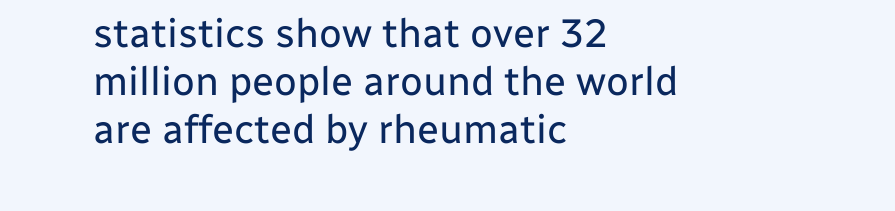statistics show that over 32 million people around the world are affected by rheumatic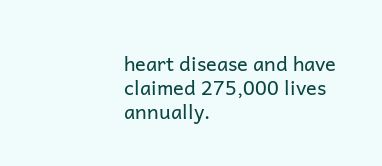heart disease and have claimed 275,000 lives annually.